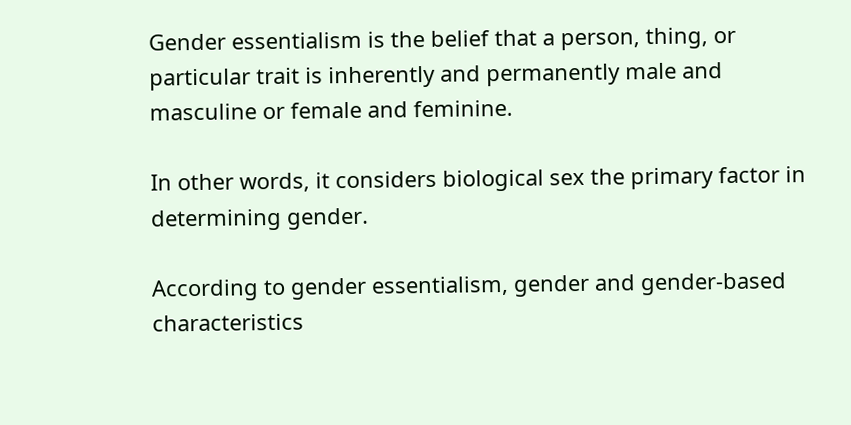Gender essentialism is the belief that a person, thing, or particular trait is inherently and permanently male and masculine or female and feminine.

In other words, it considers biological sex the primary factor in determining gender.

According to gender essentialism, gender and gender-based characteristics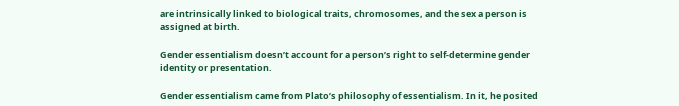are intrinsically linked to biological traits, chromosomes, and the sex a person is assigned at birth.

Gender essentialism doesn’t account for a person’s right to self-determine gender identity or presentation.

Gender essentialism came from Plato’s philosophy of essentialism. In it, he posited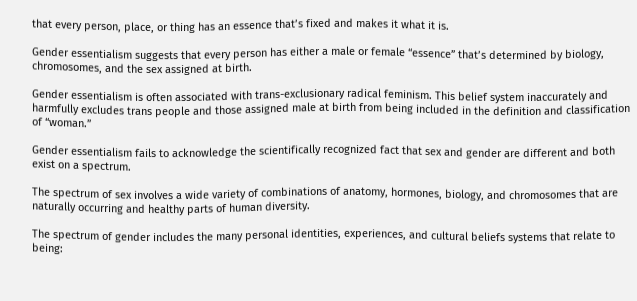that every person, place, or thing has an essence that’s fixed and makes it what it is.

Gender essentialism suggests that every person has either a male or female “essence” that’s determined by biology, chromosomes, and the sex assigned at birth.

Gender essentialism is often associated with trans-exclusionary radical feminism. This belief system inaccurately and harmfully excludes trans people and those assigned male at birth from being included in the definition and classification of “woman.”

Gender essentialism fails to acknowledge the scientifically recognized fact that sex and gender are different and both exist on a spectrum.

The spectrum of sex involves a wide variety of combinations of anatomy, hormones, biology, and chromosomes that are naturally occurring and healthy parts of human diversity.

The spectrum of gender includes the many personal identities, experiences, and cultural beliefs systems that relate to being: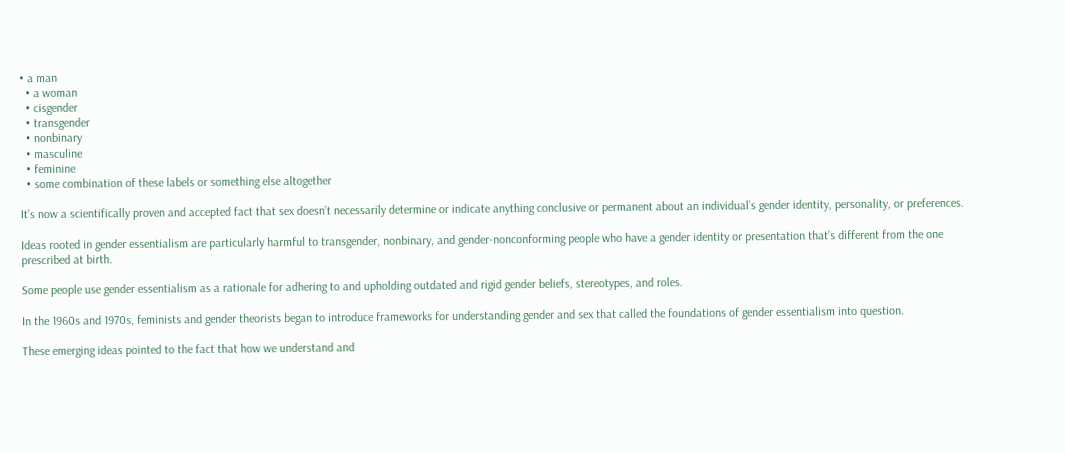• a man
  • a woman
  • cisgender
  • transgender
  • nonbinary
  • masculine
  • feminine
  • some combination of these labels or something else altogether

It’s now a scientifically proven and accepted fact that sex doesn’t necessarily determine or indicate anything conclusive or permanent about an individual’s gender identity, personality, or preferences.

Ideas rooted in gender essentialism are particularly harmful to transgender, nonbinary, and gender-nonconforming people who have a gender identity or presentation that’s different from the one prescribed at birth.

Some people use gender essentialism as a rationale for adhering to and upholding outdated and rigid gender beliefs, stereotypes, and roles.

In the 1960s and 1970s, feminists and gender theorists began to introduce frameworks for understanding gender and sex that called the foundations of gender essentialism into question.

These emerging ideas pointed to the fact that how we understand and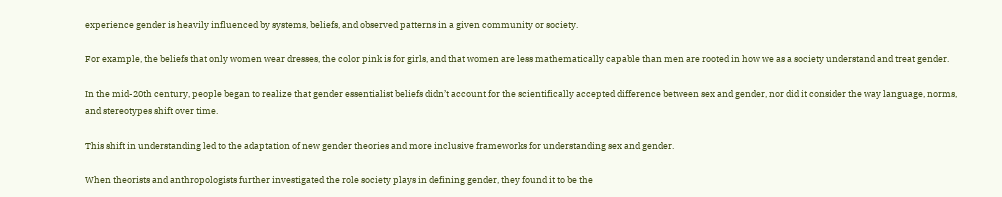experience gender is heavily influenced by systems, beliefs, and observed patterns in a given community or society.

For example, the beliefs that only women wear dresses, the color pink is for girls, and that women are less mathematically capable than men are rooted in how we as a society understand and treat gender.

In the mid-20th century, people began to realize that gender essentialist beliefs didn’t account for the scientifically accepted difference between sex and gender, nor did it consider the way language, norms, and stereotypes shift over time.

This shift in understanding led to the adaptation of new gender theories and more inclusive frameworks for understanding sex and gender.

When theorists and anthropologists further investigated the role society plays in defining gender, they found it to be the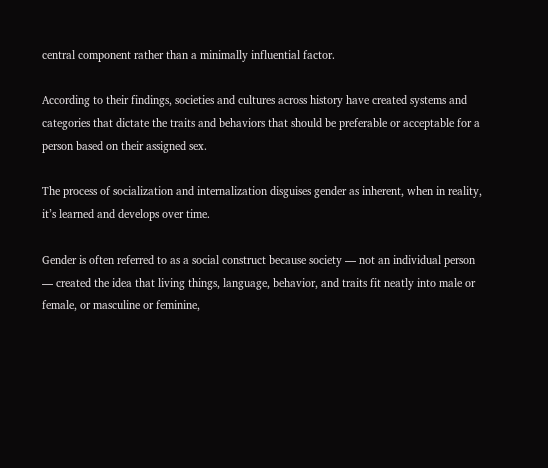central component rather than a minimally influential factor.

According to their findings, societies and cultures across history have created systems and categories that dictate the traits and behaviors that should be preferable or acceptable for a person based on their assigned sex.

The process of socialization and internalization disguises gender as inherent, when in reality, it’s learned and develops over time.

Gender is often referred to as a social construct because society — not an individual person — created the idea that living things, language, behavior, and traits fit neatly into male or female, or masculine or feminine,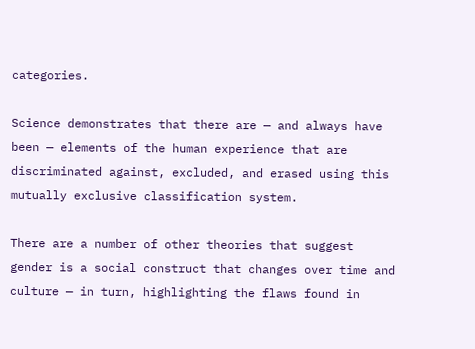categories.

Science demonstrates that there are — and always have been — elements of the human experience that are discriminated against, excluded, and erased using this mutually exclusive classification system.

There are a number of other theories that suggest gender is a social construct that changes over time and culture — in turn, highlighting the flaws found in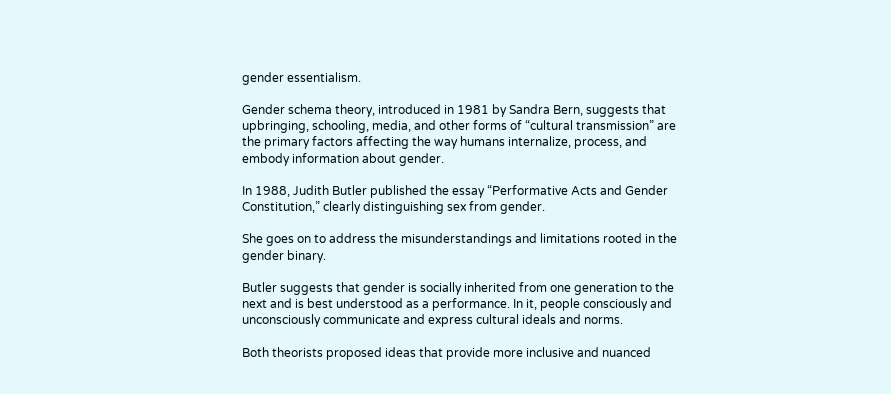gender essentialism.

Gender schema theory, introduced in 1981 by Sandra Bern, suggests that upbringing, schooling, media, and other forms of “cultural transmission” are the primary factors affecting the way humans internalize, process, and embody information about gender.

In 1988, Judith Butler published the essay “Performative Acts and Gender Constitution,” clearly distinguishing sex from gender.

She goes on to address the misunderstandings and limitations rooted in the gender binary.

Butler suggests that gender is socially inherited from one generation to the next and is best understood as a performance. In it, people consciously and unconsciously communicate and express cultural ideals and norms.

Both theorists proposed ideas that provide more inclusive and nuanced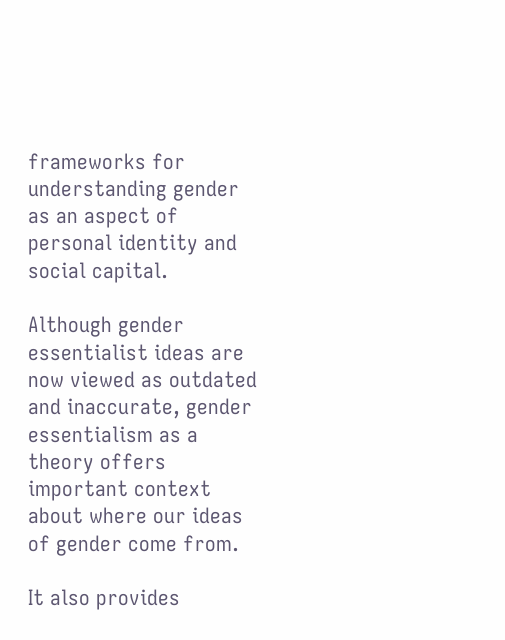frameworks for understanding gender as an aspect of personal identity and social capital.

Although gender essentialist ideas are now viewed as outdated and inaccurate, gender essentialism as a theory offers important context about where our ideas of gender come from.

It also provides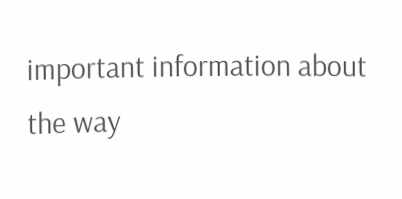important information about the way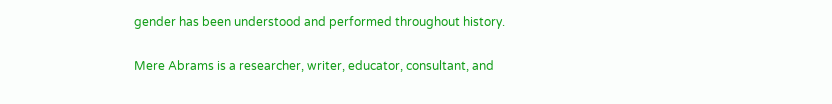gender has been understood and performed throughout history.

Mere Abrams is a researcher, writer, educator, consultant, and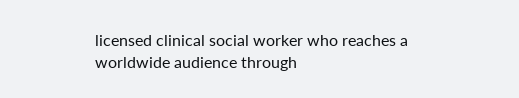licensed clinical social worker who reaches a worldwide audience through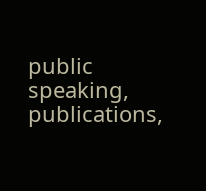public speaking, publications,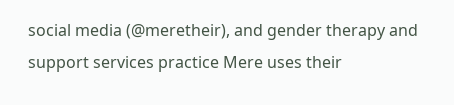social media (@meretheir), and gender therapy and support services practice Mere uses their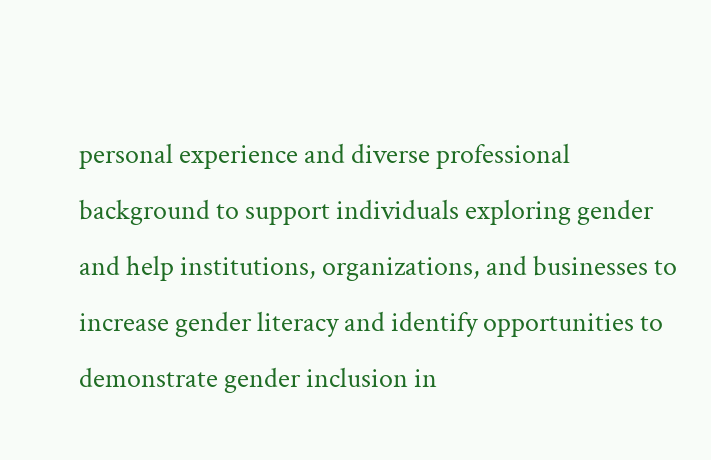personal experience and diverse professional background to support individuals exploring gender and help institutions, organizations, and businesses to increase gender literacy and identify opportunities to demonstrate gender inclusion in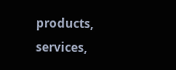products, services,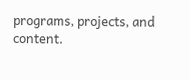programs, projects, and content.